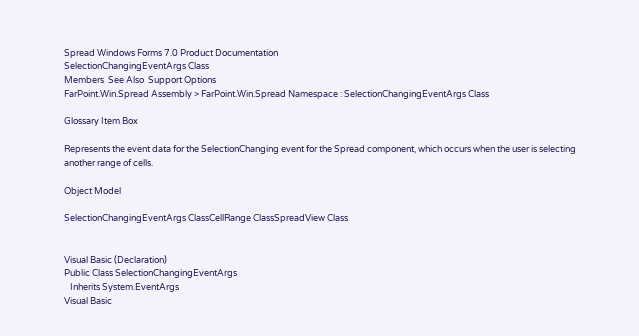Spread Windows Forms 7.0 Product Documentation
SelectionChangingEventArgs Class
Members  See Also  Support Options
FarPoint.Win.Spread Assembly > FarPoint.Win.Spread Namespace : SelectionChangingEventArgs Class

Glossary Item Box

Represents the event data for the SelectionChanging event for the Spread component, which occurs when the user is selecting another range of cells.

Object Model

SelectionChangingEventArgs ClassCellRange ClassSpreadView Class


Visual Basic (Declaration)
Public Class SelectionChangingEventArgs
   Inherits System.EventArgs
Visual Basic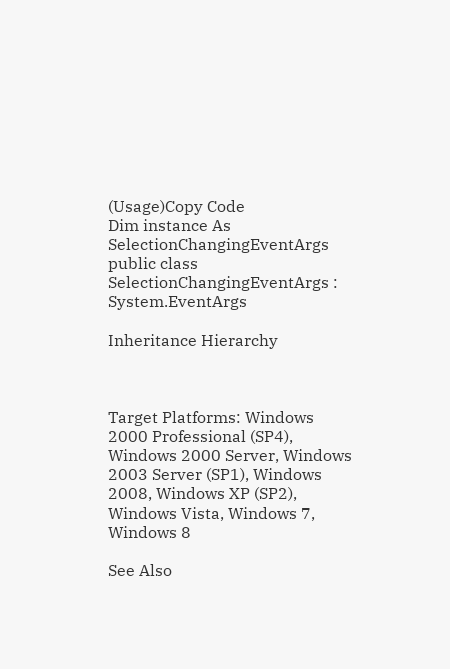(Usage)Copy Code
Dim instance As SelectionChangingEventArgs
public class SelectionChangingEventArgs : System.EventArgs

Inheritance Hierarchy



Target Platforms: Windows 2000 Professional (SP4), Windows 2000 Server, Windows 2003 Server (SP1), Windows 2008, Windows XP (SP2), Windows Vista, Windows 7, Windows 8

See Also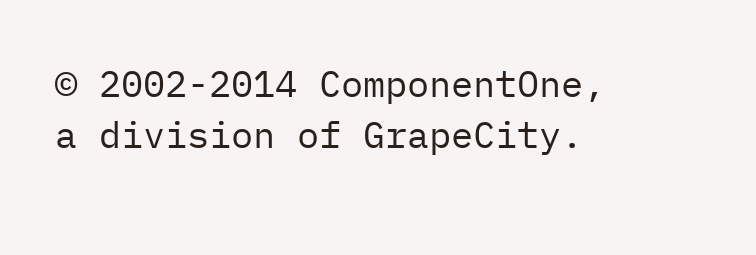© 2002-2014 ComponentOne, a division of GrapeCity.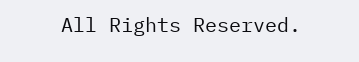All Rights Reserved.